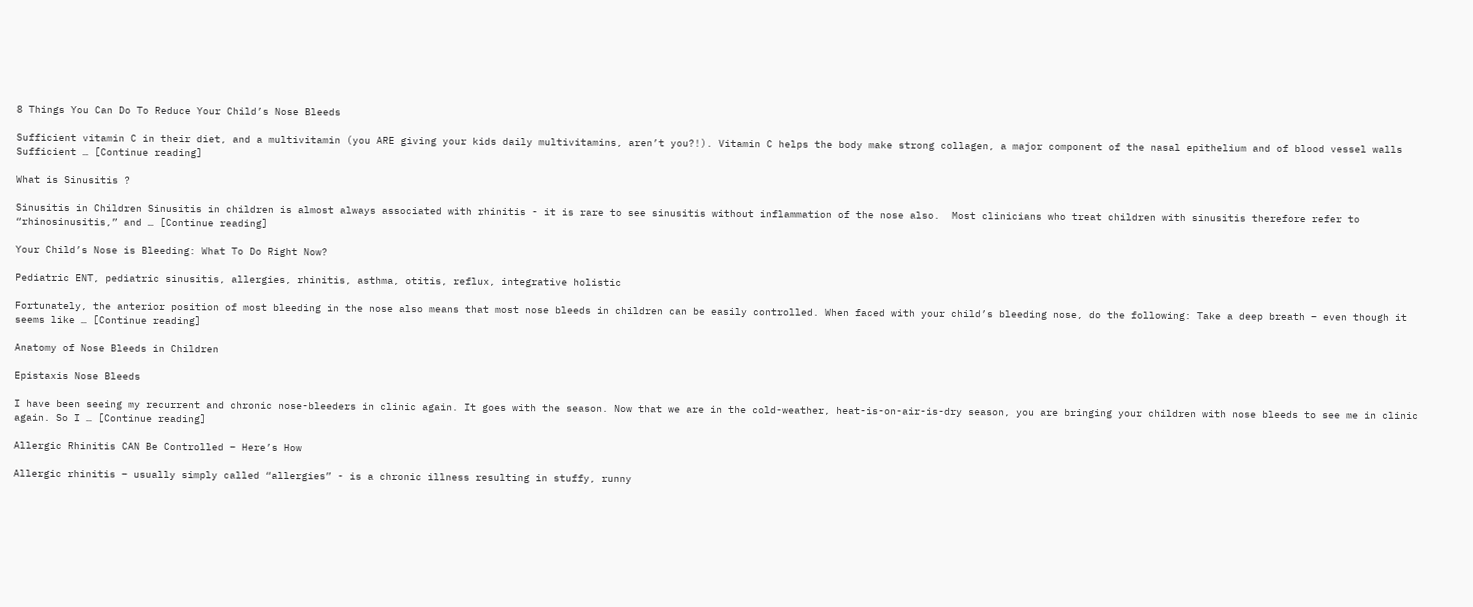8 Things You Can Do To Reduce Your Child’s Nose Bleeds

Sufficient vitamin C in their diet, and a multivitamin (you ARE giving your kids daily multivitamins, aren’t you?!). Vitamin C helps the body make strong collagen, a major component of the nasal epithelium and of blood vessel walls Sufficient … [Continue reading]

What is Sinusitis ?

Sinusitis in Children Sinusitis in children is almost always associated with rhinitis - it is rare to see sinusitis without inflammation of the nose also.  Most clinicians who treat children with sinusitis therefore refer to “rhinosinusitis,” and … [Continue reading]

Your Child’s Nose is Bleeding: What To Do Right Now?

Pediatric ENT, pediatric sinusitis, allergies, rhinitis, asthma, otitis, reflux, integrative holistic

Fortunately, the anterior position of most bleeding in the nose also means that most nose bleeds in children can be easily controlled. When faced with your child’s bleeding nose, do the following: Take a deep breath – even though it seems like … [Continue reading]

Anatomy of Nose Bleeds in Children

Epistaxis Nose Bleeds

I have been seeing my recurrent and chronic nose-bleeders in clinic again. It goes with the season. Now that we are in the cold-weather, heat-is-on-air-is-dry season, you are bringing your children with nose bleeds to see me in clinic again. So I … [Continue reading]

Allergic Rhinitis CAN Be Controlled – Here’s How

Allergic rhinitis – usually simply called “allergies” - is a chronic illness resulting in stuffy, runny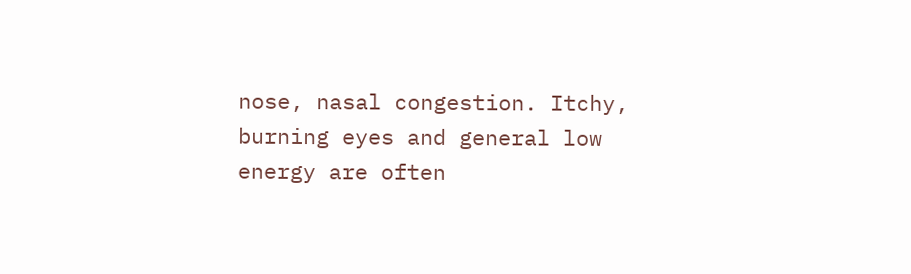nose, nasal congestion. Itchy, burning eyes and general low energy are often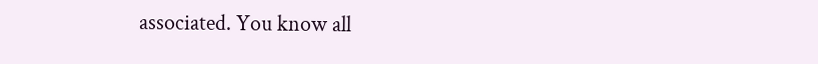associated. You know all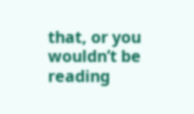that, or you wouldn’t be reading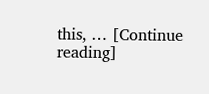this, … [Continue reading]